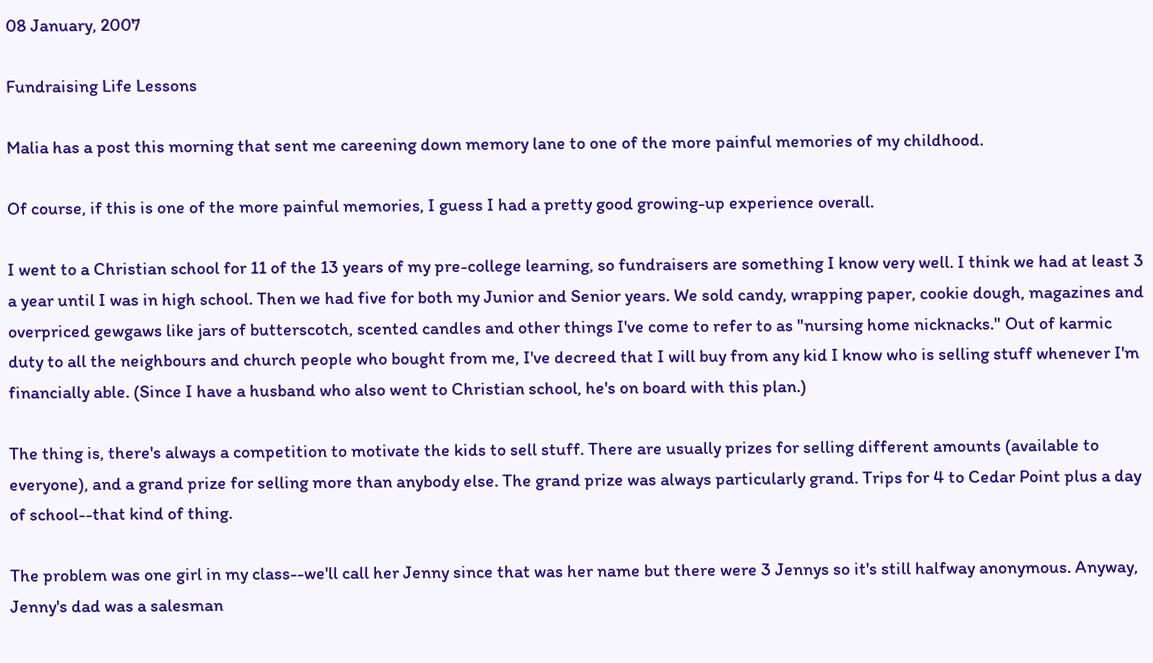08 January, 2007

Fundraising Life Lessons

Malia has a post this morning that sent me careening down memory lane to one of the more painful memories of my childhood.

Of course, if this is one of the more painful memories, I guess I had a pretty good growing-up experience overall.

I went to a Christian school for 11 of the 13 years of my pre-college learning, so fundraisers are something I know very well. I think we had at least 3 a year until I was in high school. Then we had five for both my Junior and Senior years. We sold candy, wrapping paper, cookie dough, magazines and overpriced gewgaws like jars of butterscotch, scented candles and other things I've come to refer to as "nursing home nicknacks." Out of karmic duty to all the neighbours and church people who bought from me, I've decreed that I will buy from any kid I know who is selling stuff whenever I'm financially able. (Since I have a husband who also went to Christian school, he's on board with this plan.)

The thing is, there's always a competition to motivate the kids to sell stuff. There are usually prizes for selling different amounts (available to everyone), and a grand prize for selling more than anybody else. The grand prize was always particularly grand. Trips for 4 to Cedar Point plus a day of school--that kind of thing.

The problem was one girl in my class--we'll call her Jenny since that was her name but there were 3 Jennys so it's still halfway anonymous. Anyway, Jenny's dad was a salesman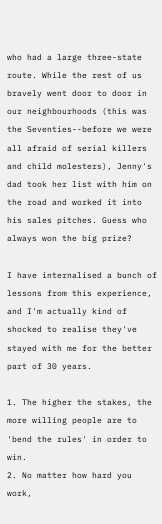who had a large three-state route. While the rest of us bravely went door to door in our neighbourhoods (this was the Seventies--before we were all afraid of serial killers and child molesters), Jenny's dad took her list with him on the road and worked it into his sales pitches. Guess who always won the big prize?

I have internalised a bunch of lessons from this experience, and I'm actually kind of shocked to realise they've stayed with me for the better part of 30 years.

1. The higher the stakes, the more willing people are to 'bend the rules' in order to win.
2. No matter how hard you work,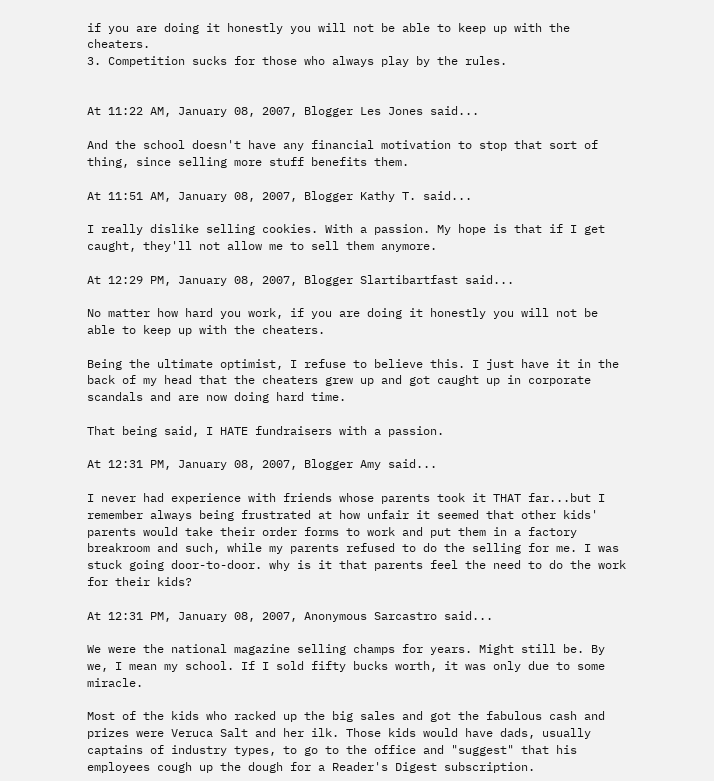if you are doing it honestly you will not be able to keep up with the cheaters.
3. Competition sucks for those who always play by the rules.


At 11:22 AM, January 08, 2007, Blogger Les Jones said...

And the school doesn't have any financial motivation to stop that sort of thing, since selling more stuff benefits them.

At 11:51 AM, January 08, 2007, Blogger Kathy T. said...

I really dislike selling cookies. With a passion. My hope is that if I get caught, they'll not allow me to sell them anymore.

At 12:29 PM, January 08, 2007, Blogger Slartibartfast said...

No matter how hard you work, if you are doing it honestly you will not be able to keep up with the cheaters.

Being the ultimate optimist, I refuse to believe this. I just have it in the back of my head that the cheaters grew up and got caught up in corporate scandals and are now doing hard time.

That being said, I HATE fundraisers with a passion.

At 12:31 PM, January 08, 2007, Blogger Amy said...

I never had experience with friends whose parents took it THAT far...but I remember always being frustrated at how unfair it seemed that other kids' parents would take their order forms to work and put them in a factory breakroom and such, while my parents refused to do the selling for me. I was stuck going door-to-door. why is it that parents feel the need to do the work for their kids?

At 12:31 PM, January 08, 2007, Anonymous Sarcastro said...

We were the national magazine selling champs for years. Might still be. By we, I mean my school. If I sold fifty bucks worth, it was only due to some miracle.

Most of the kids who racked up the big sales and got the fabulous cash and prizes were Veruca Salt and her ilk. Those kids would have dads, usually captains of industry types, to go to the office and "suggest" that his employees cough up the dough for a Reader's Digest subscription.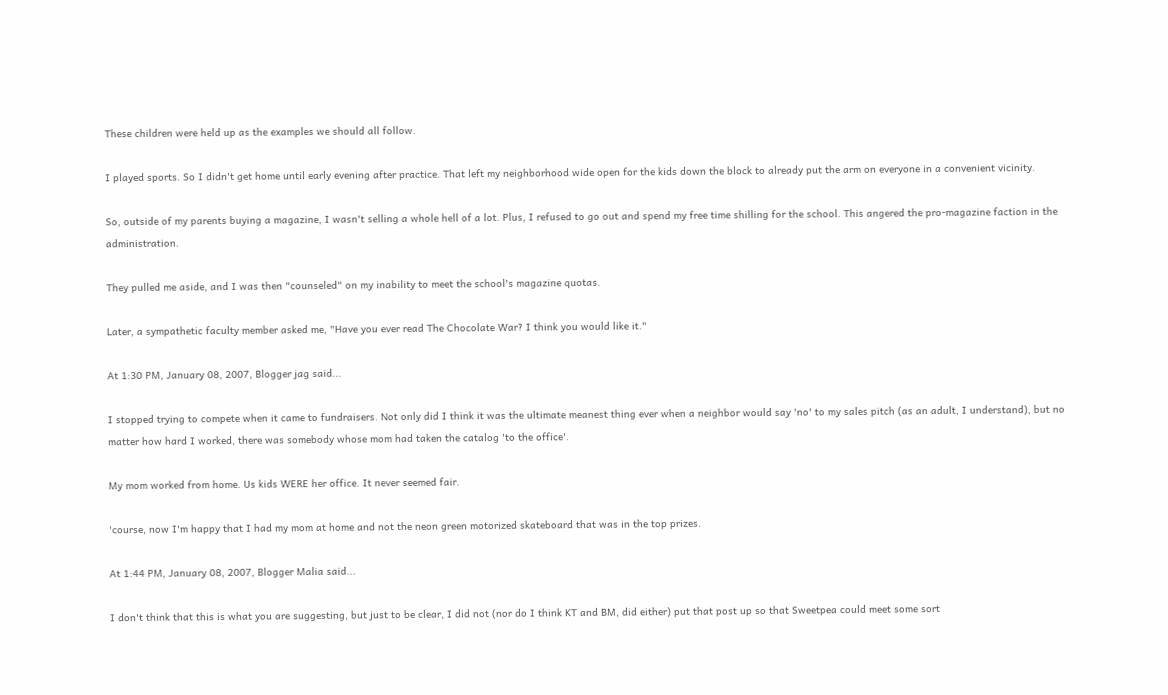These children were held up as the examples we should all follow.

I played sports. So I didn't get home until early evening after practice. That left my neighborhood wide open for the kids down the block to already put the arm on everyone in a convenient vicinity.

So, outside of my parents buying a magazine, I wasn't selling a whole hell of a lot. Plus, I refused to go out and spend my free time shilling for the school. This angered the pro-magazine faction in the administration.

They pulled me aside, and I was then "counseled" on my inability to meet the school's magazine quotas.

Later, a sympathetic faculty member asked me, "Have you ever read The Chocolate War? I think you would like it."

At 1:30 PM, January 08, 2007, Blogger jag said...

I stopped trying to compete when it came to fundraisers. Not only did I think it was the ultimate meanest thing ever when a neighbor would say 'no' to my sales pitch (as an adult, I understand), but no matter how hard I worked, there was somebody whose mom had taken the catalog 'to the office'.

My mom worked from home. Us kids WERE her office. It never seemed fair.

'course, now I'm happy that I had my mom at home and not the neon green motorized skateboard that was in the top prizes.

At 1:44 PM, January 08, 2007, Blogger Malia said...

I don't think that this is what you are suggesting, but just to be clear, I did not (nor do I think KT and BM, did either) put that post up so that Sweetpea could meet some sort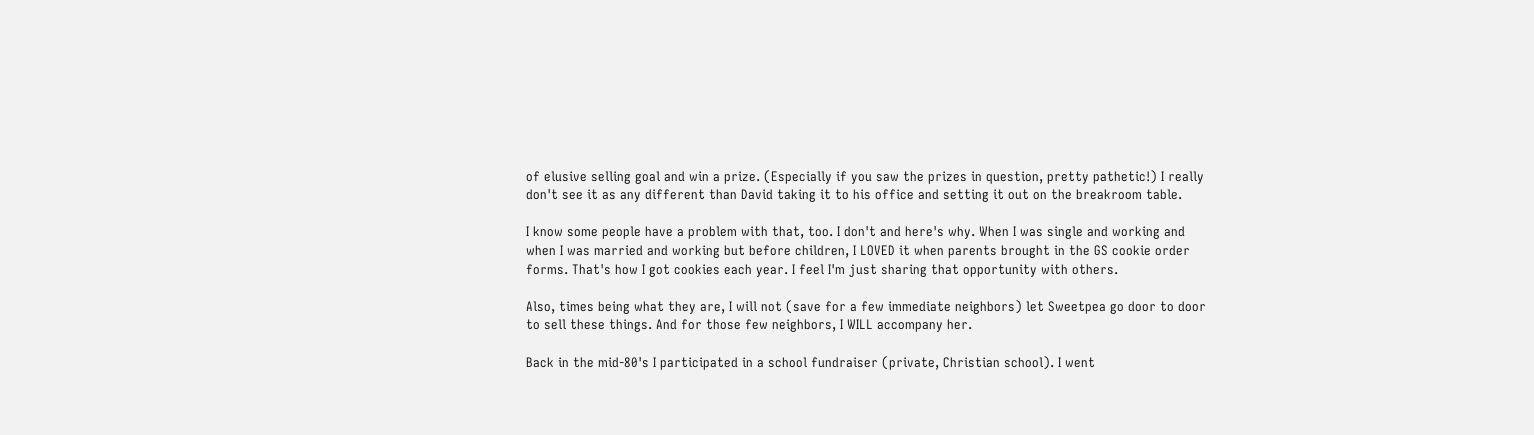of elusive selling goal and win a prize. (Especially if you saw the prizes in question, pretty pathetic!) I really don't see it as any different than David taking it to his office and setting it out on the breakroom table.

I know some people have a problem with that, too. I don't and here's why. When I was single and working and when I was married and working but before children, I LOVED it when parents brought in the GS cookie order forms. That's how I got cookies each year. I feel I'm just sharing that opportunity with others.

Also, times being what they are, I will not (save for a few immediate neighbors) let Sweetpea go door to door to sell these things. And for those few neighbors, I WILL accompany her.

Back in the mid-80's I participated in a school fundraiser (private, Christian school). I went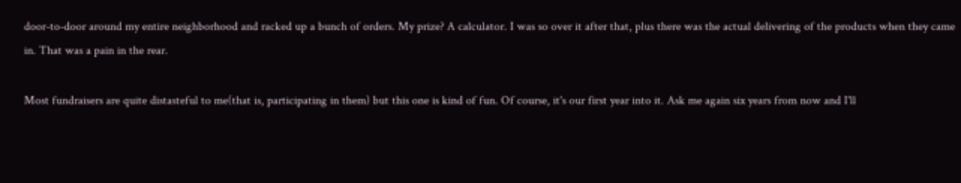door-to-door around my entire neighborhood and racked up a bunch of orders. My prize? A calculator. I was so over it after that, plus there was the actual delivering of the products when they came in. That was a pain in the rear.

Most fundraisers are quite distasteful to me(that is, participating in them) but this one is kind of fun. Of course, it's our first year into it. Ask me again six years from now and I'll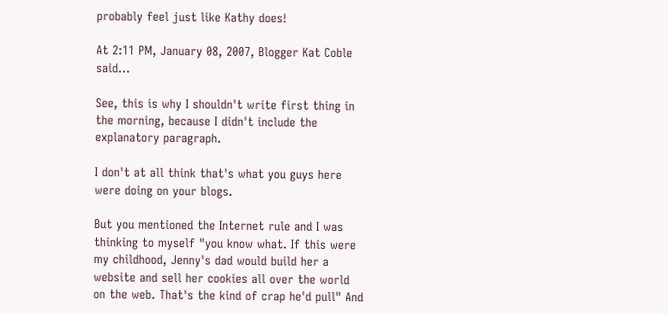probably feel just like Kathy does!

At 2:11 PM, January 08, 2007, Blogger Kat Coble said...

See, this is why I shouldn't write first thing in the morning, because I didn't include the explanatory paragraph.

I don't at all think that's what you guys here were doing on your blogs.

But you mentioned the Internet rule and I was thinking to myself "you know what. If this were my childhood, Jenny's dad would build her a website and sell her cookies all over the world on the web. That's the kind of crap he'd pull" And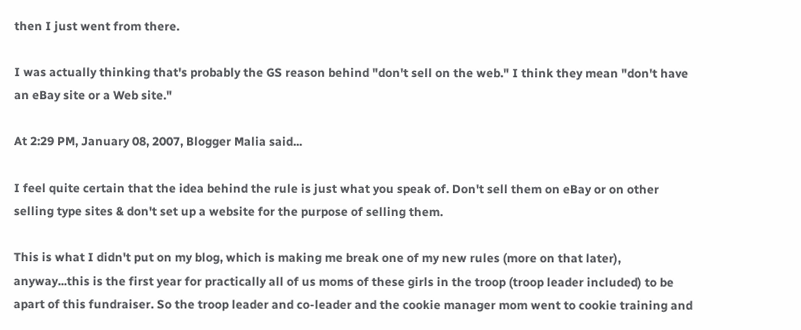then I just went from there.

I was actually thinking that's probably the GS reason behind "don't sell on the web." I think they mean "don't have an eBay site or a Web site."

At 2:29 PM, January 08, 2007, Blogger Malia said...

I feel quite certain that the idea behind the rule is just what you speak of. Don't sell them on eBay or on other selling type sites & don't set up a website for the purpose of selling them.

This is what I didn't put on my blog, which is making me break one of my new rules (more on that later), anyway...this is the first year for practically all of us moms of these girls in the troop (troop leader included) to be apart of this fundraiser. So the troop leader and co-leader and the cookie manager mom went to cookie training and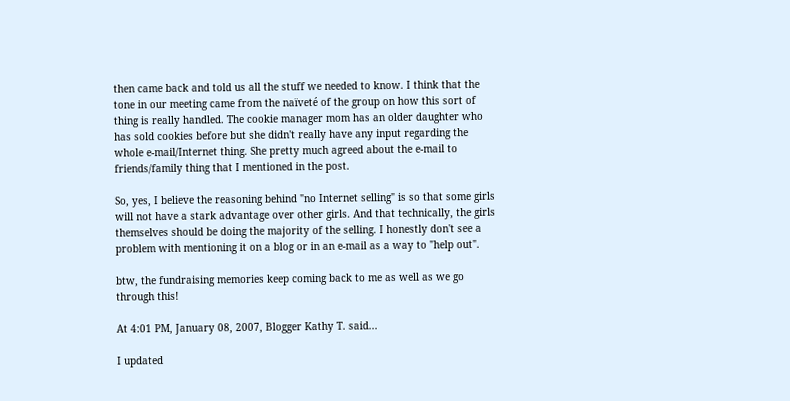then came back and told us all the stuff we needed to know. I think that the tone in our meeting came from the naïveté of the group on how this sort of thing is really handled. The cookie manager mom has an older daughter who has sold cookies before but she didn't really have any input regarding the whole e-mail/Internet thing. She pretty much agreed about the e-mail to friends/family thing that I mentioned in the post.

So, yes, I believe the reasoning behind "no Internet selling" is so that some girls will not have a stark advantage over other girls. And that technically, the girls themselves should be doing the majority of the selling. I honestly don't see a problem with mentioning it on a blog or in an e-mail as a way to "help out".

btw, the fundraising memories keep coming back to me as well as we go through this!

At 4:01 PM, January 08, 2007, Blogger Kathy T. said...

I updated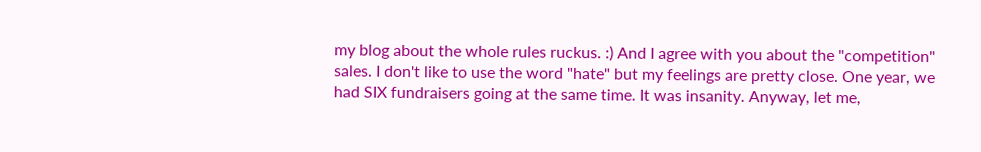my blog about the whole rules ruckus. :) And I agree with you about the "competition" sales. I don't like to use the word "hate" but my feelings are pretty close. One year, we had SIX fundraisers going at the same time. It was insanity. Anyway, let me,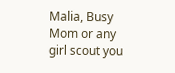Malia, Busy Mom or any girl scout you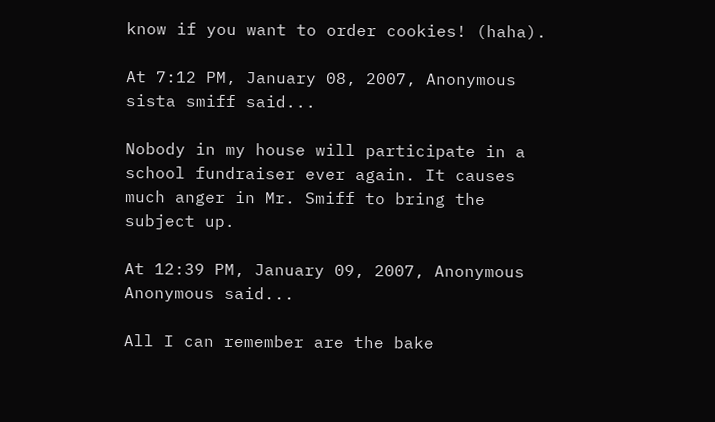know if you want to order cookies! (haha).

At 7:12 PM, January 08, 2007, Anonymous sista smiff said...

Nobody in my house will participate in a school fundraiser ever again. It causes much anger in Mr. Smiff to bring the subject up.

At 12:39 PM, January 09, 2007, Anonymous Anonymous said...

All I can remember are the bake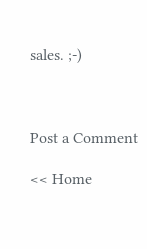sales. ;-)



Post a Comment

<< Home